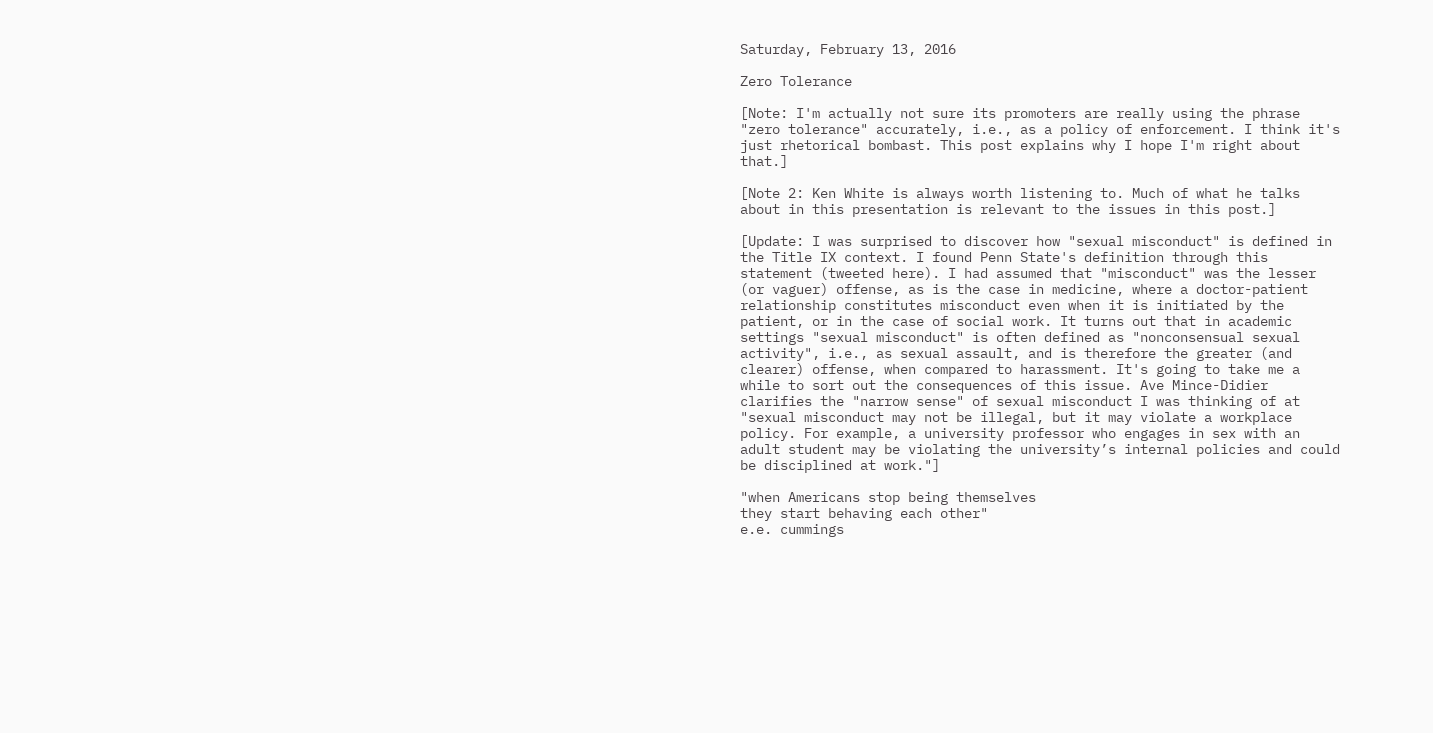Saturday, February 13, 2016

Zero Tolerance

[Note: I'm actually not sure its promoters are really using the phrase "zero tolerance" accurately, i.e., as a policy of enforcement. I think it's just rhetorical bombast. This post explains why I hope I'm right about that.]

[Note 2: Ken White is always worth listening to. Much of what he talks about in this presentation is relevant to the issues in this post.]

[Update: I was surprised to discover how "sexual misconduct" is defined in the Title IX context. I found Penn State's definition through this statement (tweeted here). I had assumed that "misconduct" was the lesser (or vaguer) offense, as is the case in medicine, where a doctor-patient relationship constitutes misconduct even when it is initiated by the patient, or in the case of social work. It turns out that in academic settings "sexual misconduct" is often defined as "nonconsensual sexual activity", i.e., as sexual assault, and is therefore the greater (and clearer) offense, when compared to harassment. It's going to take me a while to sort out the consequences of this issue. Ave Mince-Didier clarifies the "narrow sense" of sexual misconduct I was thinking of at "sexual misconduct may not be illegal, but it may violate a workplace policy. For example, a university professor who engages in sex with an adult student may be violating the university’s internal policies and could be disciplined at work."]

"when Americans stop being themselves
they start behaving each other"
e.e. cummings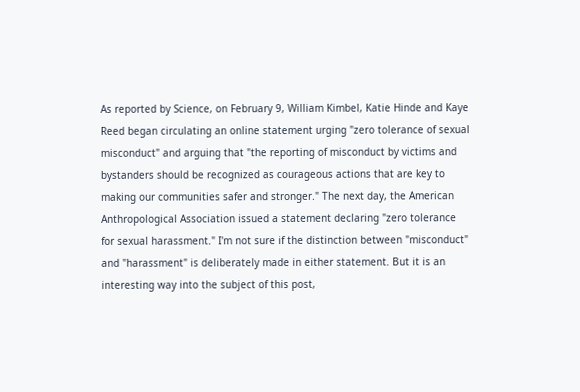As reported by Science, on February 9, William Kimbel, Katie Hinde and Kaye Reed began circulating an online statement urging "zero tolerance of sexual misconduct" and arguing that "the reporting of misconduct by victims and bystanders should be recognized as courageous actions that are key to making our communities safer and stronger." The next day, the American Anthropological Association issued a statement declaring "zero tolerance for sexual harassment." I'm not sure if the distinction between "misconduct" and "harassment" is deliberately made in either statement. But it is an interesting way into the subject of this post,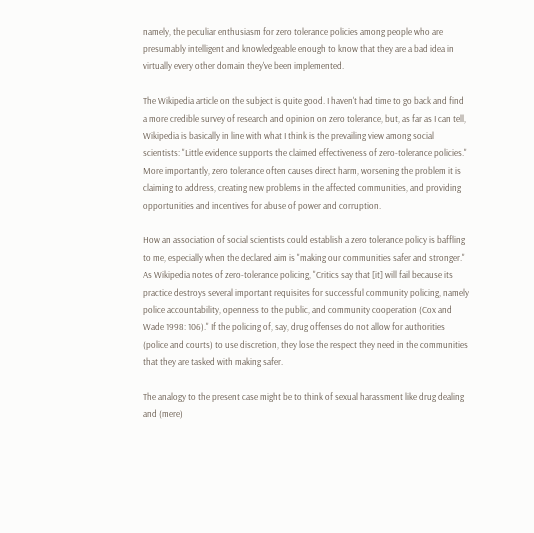namely, the peculiar enthusiasm for zero tolerance policies among people who are presumably intelligent and knowledgeable enough to know that they are a bad idea in virtually every other domain they've been implemented.

The Wikipedia article on the subject is quite good. I haven't had time to go back and find a more credible survey of research and opinion on zero tolerance, but, as far as I can tell, Wikipedia is basically in line with what I think is the prevailing view among social scientists: "Little evidence supports the claimed effectiveness of zero-tolerance policies." More importantly, zero tolerance often causes direct harm, worsening the problem it is claiming to address, creating new problems in the affected communities, and providing opportunities and incentives for abuse of power and corruption.

How an association of social scientists could establish a zero tolerance policy is baffling to me, especially when the declared aim is "making our communities safer and stronger." As Wikipedia notes of zero-tolerance policing, "Critics say that [it] will fail because its practice destroys several important requisites for successful community policing, namely police accountability, openness to the public, and community cooperation (Cox and Wade 1998: 106)." If the policing of, say, drug offenses do not allow for authorities (police and courts) to use discretion, they lose the respect they need in the communities that they are tasked with making safer.

The analogy to the present case might be to think of sexual harassment like drug dealing and (mere)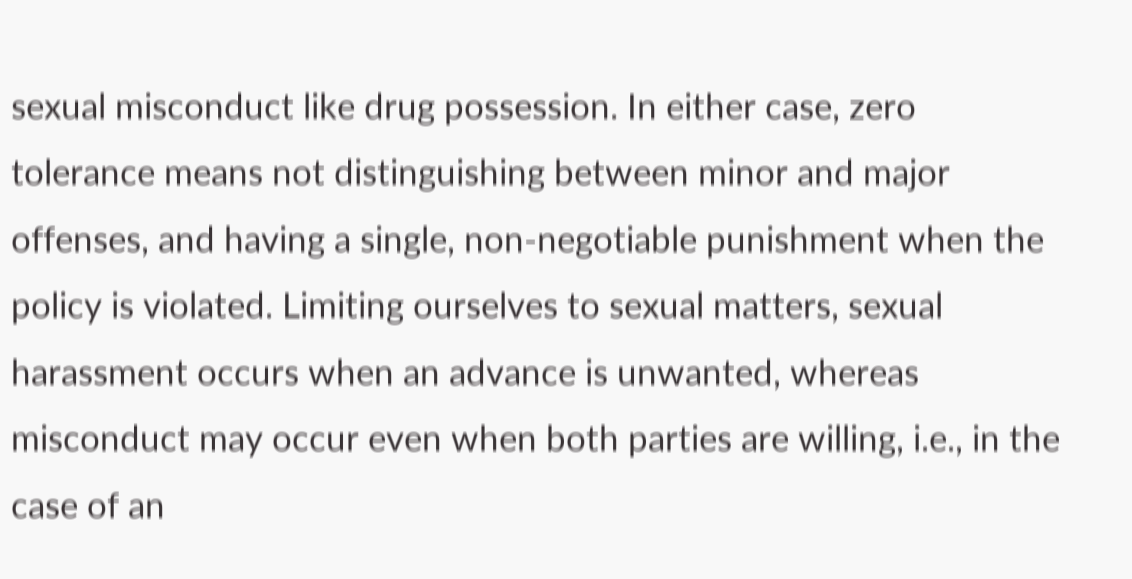sexual misconduct like drug possession. In either case, zero tolerance means not distinguishing between minor and major offenses, and having a single, non-negotiable punishment when the policy is violated. Limiting ourselves to sexual matters, sexual harassment occurs when an advance is unwanted, whereas misconduct may occur even when both parties are willing, i.e., in the case of an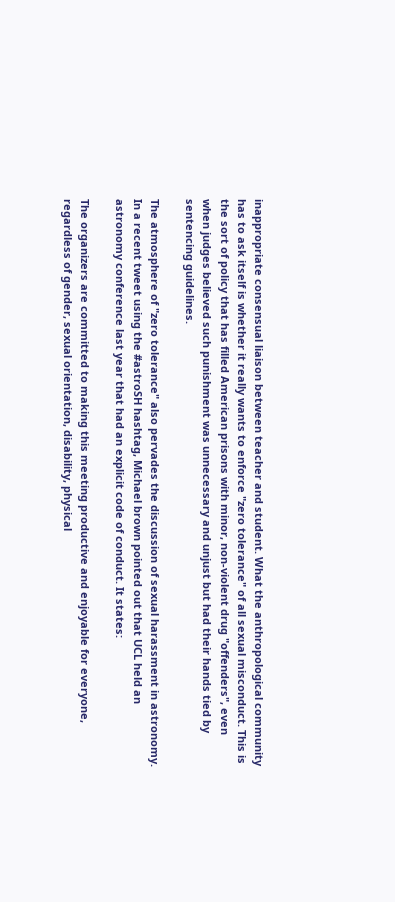inappropriate consensual liaison between teacher and student. What the anthropological community has to ask itself is whether it really wants to enforce "zero tolerance" of all sexual misconduct. This is the sort of policy that has filled American prisons with minor, non-violent drug "offenders", even when judges believed such punishment was unnecessary and unjust but had their hands tied by sentencing guidelines.

The atmosphere of "zero tolerance" also pervades the discussion of sexual harassment in astronomy. In a recent tweet using the #astroSH hashtag, Michael brown pointed out that UCL held an astronomy conference last year that had an explicit code of conduct. It states:

The organizers are committed to making this meeting productive and enjoyable for everyone, regardless of gender, sexual orientation, disability, physical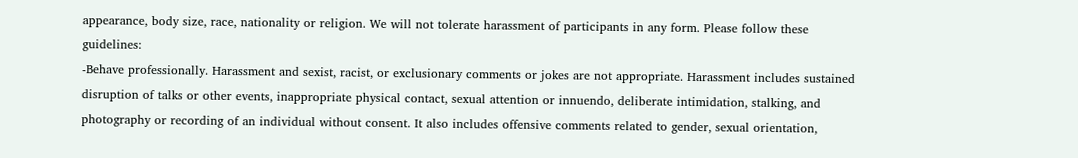appearance, body size, race, nationality or religion. We will not tolerate harassment of participants in any form. Please follow these guidelines:
-Behave professionally. Harassment and sexist, racist, or exclusionary comments or jokes are not appropriate. Harassment includes sustained disruption of talks or other events, inappropriate physical contact, sexual attention or innuendo, deliberate intimidation, stalking, and photography or recording of an individual without consent. It also includes offensive comments related to gender, sexual orientation,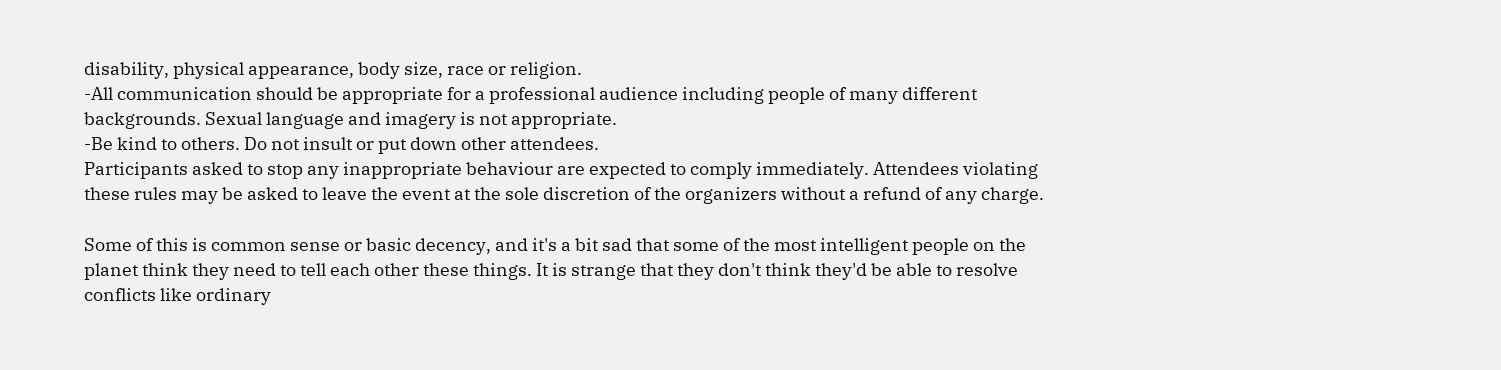disability, physical appearance, body size, race or religion.
-All communication should be appropriate for a professional audience including people of many different backgrounds. Sexual language and imagery is not appropriate.
-Be kind to others. Do not insult or put down other attendees.
Participants asked to stop any inappropriate behaviour are expected to comply immediately. Attendees violating these rules may be asked to leave the event at the sole discretion of the organizers without a refund of any charge.

Some of this is common sense or basic decency, and it's a bit sad that some of the most intelligent people on the planet think they need to tell each other these things. It is strange that they don't think they'd be able to resolve conflicts like ordinary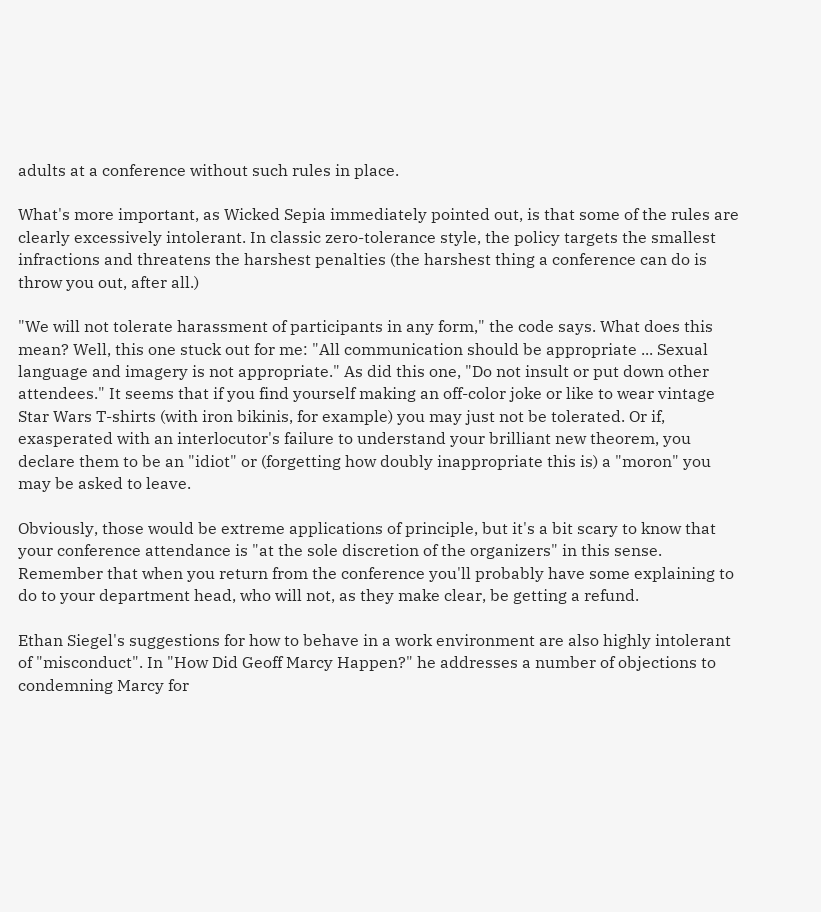adults at a conference without such rules in place.

What's more important, as Wicked Sepia immediately pointed out, is that some of the rules are clearly excessively intolerant. In classic zero-tolerance style, the policy targets the smallest infractions and threatens the harshest penalties (the harshest thing a conference can do is throw you out, after all.)

"We will not tolerate harassment of participants in any form," the code says. What does this mean? Well, this one stuck out for me: "All communication should be appropriate ... Sexual language and imagery is not appropriate." As did this one, "Do not insult or put down other attendees." It seems that if you find yourself making an off-color joke or like to wear vintage Star Wars T-shirts (with iron bikinis, for example) you may just not be tolerated. Or if, exasperated with an interlocutor's failure to understand your brilliant new theorem, you declare them to be an "idiot" or (forgetting how doubly inappropriate this is) a "moron" you may be asked to leave.

Obviously, those would be extreme applications of principle, but it's a bit scary to know that your conference attendance is "at the sole discretion of the organizers" in this sense. Remember that when you return from the conference you'll probably have some explaining to do to your department head, who will not, as they make clear, be getting a refund.

Ethan Siegel's suggestions for how to behave in a work environment are also highly intolerant of "misconduct". In "How Did Geoff Marcy Happen?" he addresses a number of objections to condemning Marcy for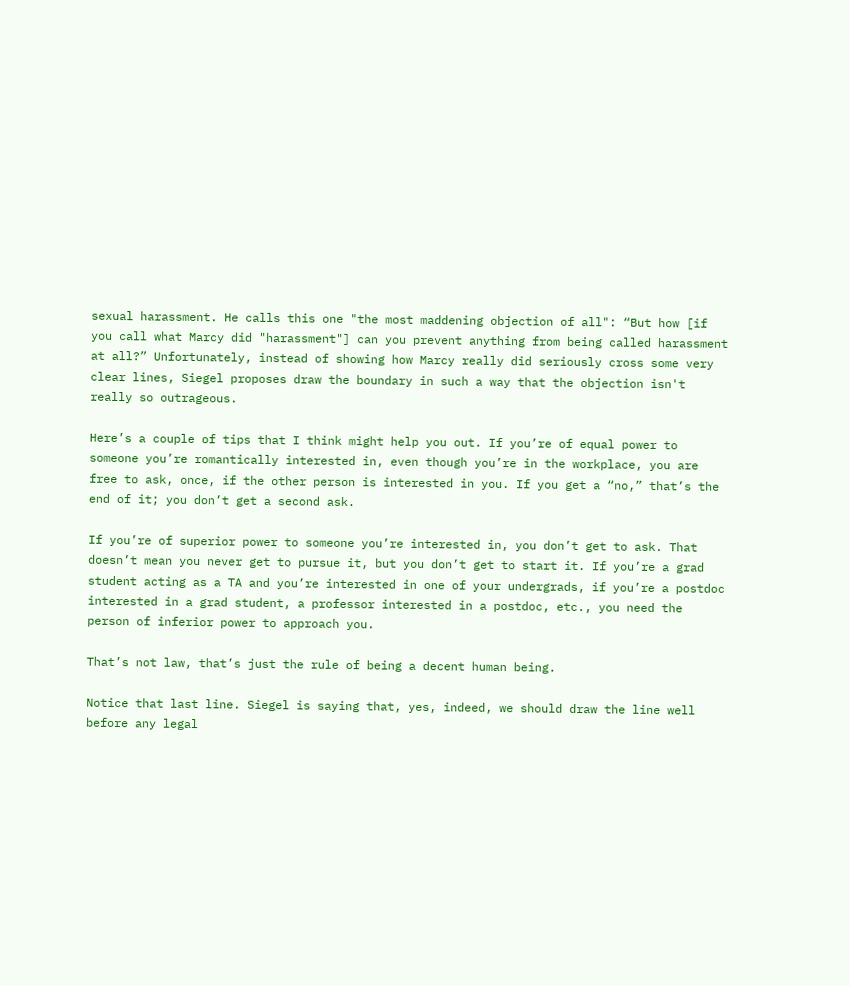sexual harassment. He calls this one "the most maddening objection of all": “But how [if you call what Marcy did "harassment"] can you prevent anything from being called harassment at all?” Unfortunately, instead of showing how Marcy really did seriously cross some very clear lines, Siegel proposes draw the boundary in such a way that the objection isn't really so outrageous.

Here’s a couple of tips that I think might help you out. If you’re of equal power to someone you’re romantically interested in, even though you’re in the workplace, you are free to ask, once, if the other person is interested in you. If you get a “no,” that’s the end of it; you don’t get a second ask.

If you’re of superior power to someone you’re interested in, you don’t get to ask. That doesn’t mean you never get to pursue it, but you don’t get to start it. If you’re a grad student acting as a TA and you’re interested in one of your undergrads, if you’re a postdoc interested in a grad student, a professor interested in a postdoc, etc., you need the person of inferior power to approach you.

That’s not law, that’s just the rule of being a decent human being.

Notice that last line. Siegel is saying that, yes, indeed, we should draw the line well before any legal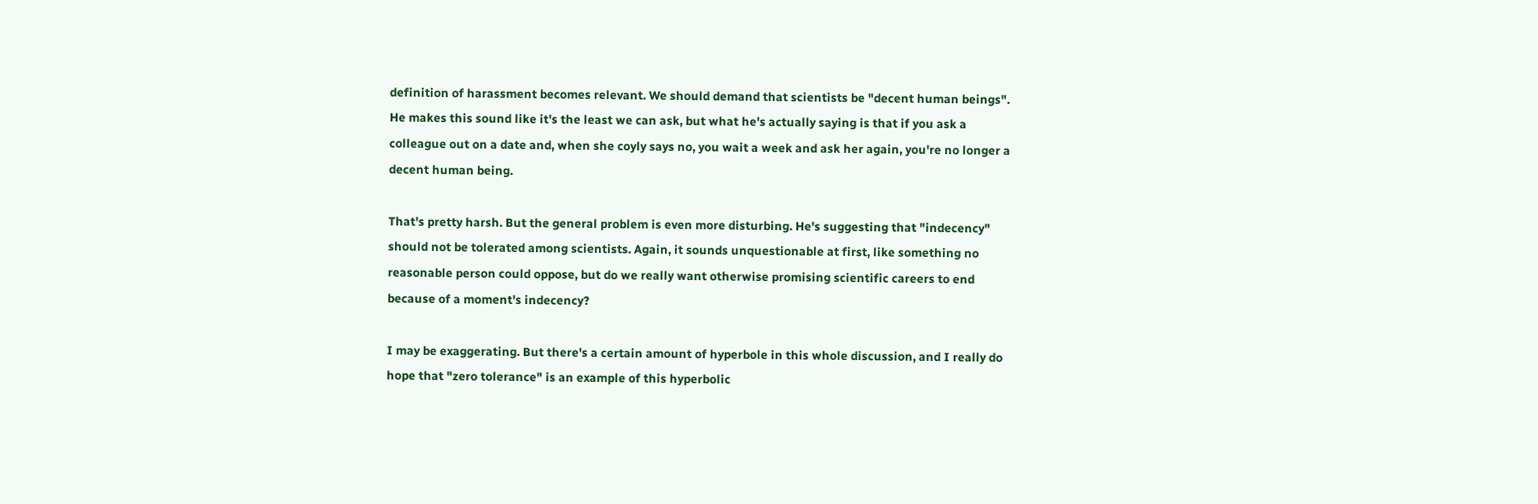definition of harassment becomes relevant. We should demand that scientists be "decent human beings". He makes this sound like it's the least we can ask, but what he's actually saying is that if you ask a colleague out on a date and, when she coyly says no, you wait a week and ask her again, you're no longer a decent human being.

That's pretty harsh. But the general problem is even more disturbing. He's suggesting that "indecency" should not be tolerated among scientists. Again, it sounds unquestionable at first, like something no reasonable person could oppose, but do we really want otherwise promising scientific careers to end because of a moment's indecency?

I may be exaggerating. But there's a certain amount of hyperbole in this whole discussion, and I really do hope that "zero tolerance" is an example of this hyperbolic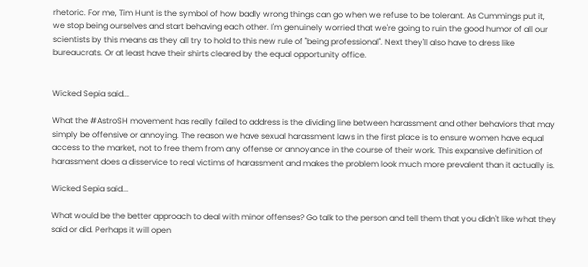rhetoric. For me, Tim Hunt is the symbol of how badly wrong things can go when we refuse to be tolerant. As Cummings put it, we stop being ourselves and start behaving each other. I'm genuinely worried that we're going to ruin the good humor of all our scientists by this means as they all try to hold to this new rule of "being professional". Next they'll also have to dress like bureaucrats. Or at least have their shirts cleared by the equal opportunity office.


Wicked Sepia said...

What the #AstroSH movement has really failed to address is the dividing line between harassment and other behaviors that may simply be offensive or annoying. The reason we have sexual harassment laws in the first place is to ensure women have equal access to the market, not to free them from any offense or annoyance in the course of their work. This expansive definition of harassment does a disservice to real victims of harassment and makes the problem look much more prevalent than it actually is.

Wicked Sepia said...

What would be the better approach to deal with minor offenses? Go talk to the person and tell them that you didn't like what they said or did. Perhaps it will open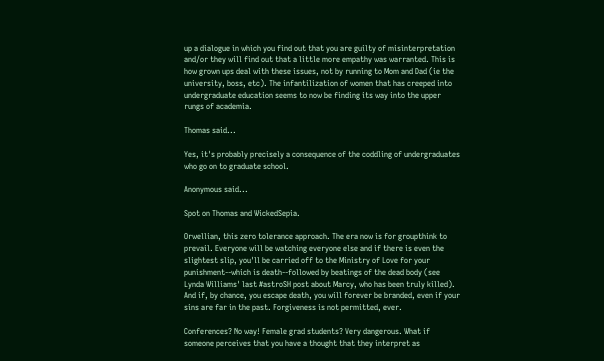up a dialogue in which you find out that you are guilty of misinterpretation and/or they will find out that a little more empathy was warranted. This is how grown ups deal with these issues, not by running to Mom and Dad (ie the university, boss, etc). The infantilization of women that has creeped into undergraduate education seems to now be finding its way into the upper rungs of academia.

Thomas said...

Yes, it's probably precisely a consequence of the coddling of undergraduates who go on to graduate school.

Anonymous said...

Spot on Thomas and WickedSepia.

Orwellian, this zero tolerance approach. The era now is for groupthink to prevail. Everyone will be watching everyone else and if there is even the slightest slip, you'll be carried off to the Ministry of Love for your punishment--which is death--followed by beatings of the dead body (see Lynda Williams' last #astroSH post about Marcy, who has been truly killed). And if, by chance, you escape death, you will forever be branded, even if your sins are far in the past. Forgiveness is not permitted, ever.

Conferences? No way! Female grad students? Very dangerous. What if someone perceives that you have a thought that they interpret as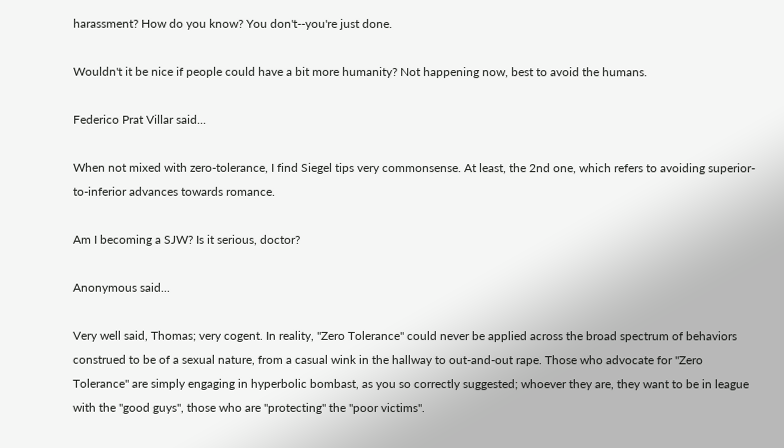harassment? How do you know? You don't--you're just done.

Wouldn't it be nice if people could have a bit more humanity? Not happening now, best to avoid the humans.

Federico Prat Villar said...

When not mixed with zero-tolerance, I find Siegel tips very commonsense. At least, the 2nd one, which refers to avoiding superior-to-inferior advances towards romance.

Am I becoming a SJW? Is it serious, doctor?

Anonymous said...

Very well said, Thomas; very cogent. In reality, "Zero Tolerance" could never be applied across the broad spectrum of behaviors construed to be of a sexual nature, from a casual wink in the hallway to out-and-out rape. Those who advocate for "Zero Tolerance" are simply engaging in hyperbolic bombast, as you so correctly suggested; whoever they are, they want to be in league with the "good guys", those who are "protecting" the "poor victims".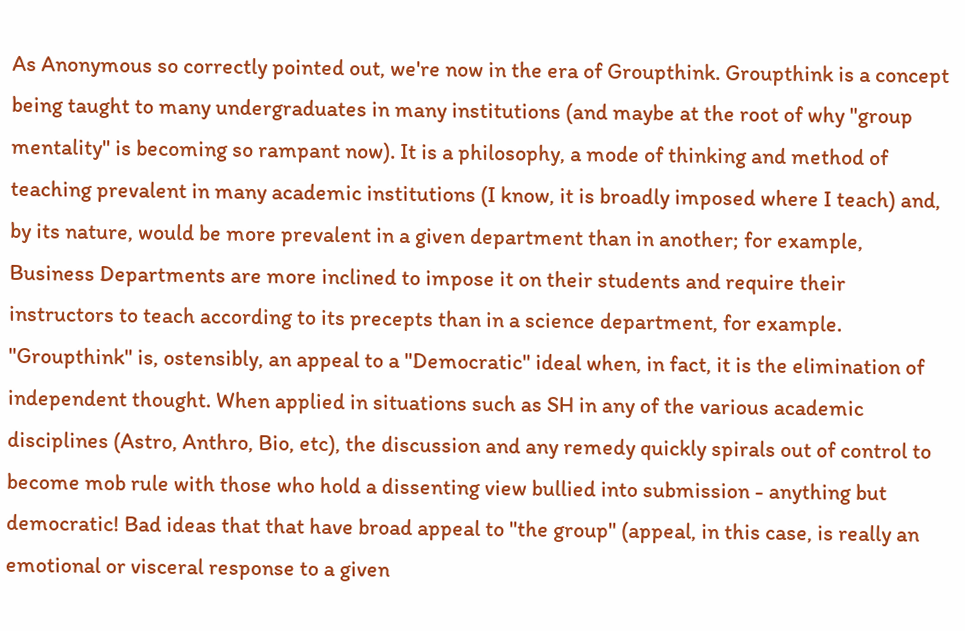As Anonymous so correctly pointed out, we're now in the era of Groupthink. Groupthink is a concept being taught to many undergraduates in many institutions (and maybe at the root of why "group mentality" is becoming so rampant now). It is a philosophy, a mode of thinking and method of teaching prevalent in many academic institutions (I know, it is broadly imposed where I teach) and, by its nature, would be more prevalent in a given department than in another; for example, Business Departments are more inclined to impose it on their students and require their instructors to teach according to its precepts than in a science department, for example. "Groupthink" is, ostensibly, an appeal to a "Democratic" ideal when, in fact, it is the elimination of independent thought. When applied in situations such as SH in any of the various academic disciplines (Astro, Anthro, Bio, etc), the discussion and any remedy quickly spirals out of control to become mob rule with those who hold a dissenting view bullied into submission - anything but democratic! Bad ideas that that have broad appeal to "the group" (appeal, in this case, is really an emotional or visceral response to a given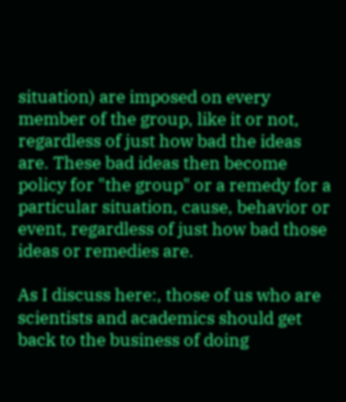situation) are imposed on every member of the group, like it or not, regardless of just how bad the ideas are. These bad ideas then become policy for "the group" or a remedy for a particular situation, cause, behavior or event, regardless of just how bad those ideas or remedies are.

As I discuss here:, those of us who are scientists and academics should get back to the business of doing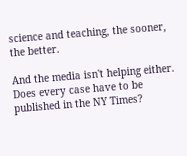science and teaching, the sooner, the better.

And the media isn't helping either. Does every case have to be published in the NY Times?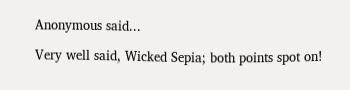Anonymous said...

Very well said, Wicked Sepia; both points spot on!